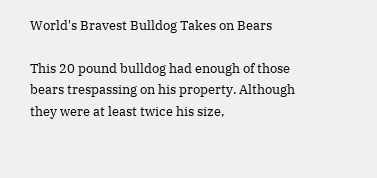World's Bravest Bulldog Takes on Bears

This 20 pound bulldog had enough of those bears trespassing on his property. Although they were at least twice his size,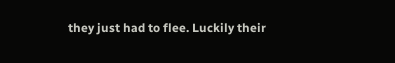they just had to flee. Luckily their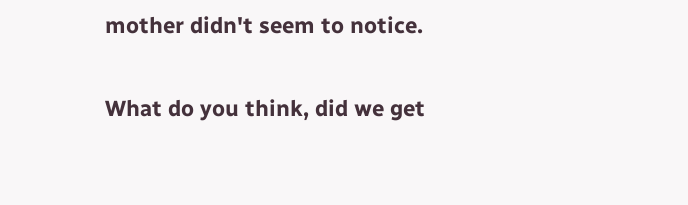mother didn't seem to notice.

What do you think, did we get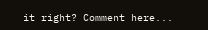it right? Comment here...